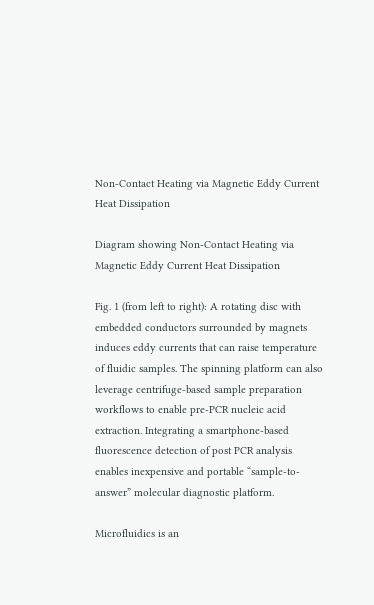Non-Contact Heating via Magnetic Eddy Current Heat Dissipation

Diagram showing Non-Contact Heating via Magnetic Eddy Current Heat Dissipation

Fig. 1 (from left to right): A rotating disc with embedded conductors surrounded by magnets induces eddy currents that can raise temperature of fluidic samples. The spinning platform can also leverage centrifuge-based sample preparation workflows to enable pre-PCR nucleic acid extraction. Integrating a smartphone-based fluorescence detection of post PCR analysis enables inexpensive and portable “sample-to-answer” molecular diagnostic platform.

Microfluidics is an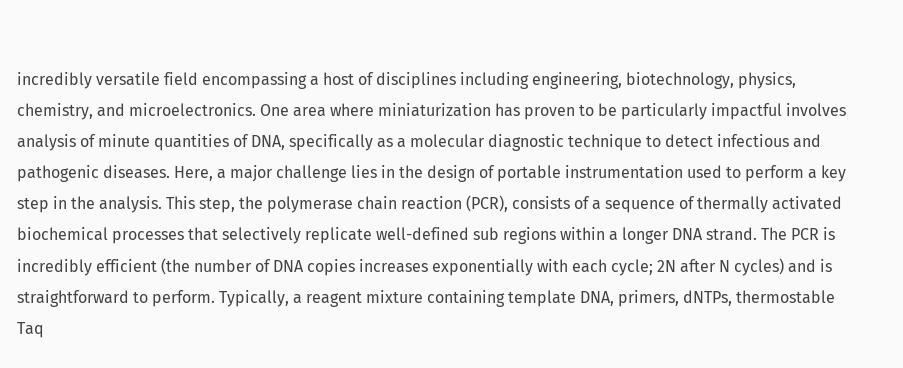incredibly versatile field encompassing a host of disciplines including engineering, biotechnology, physics, chemistry, and microelectronics. One area where miniaturization has proven to be particularly impactful involves analysis of minute quantities of DNA, specifically as a molecular diagnostic technique to detect infectious and pathogenic diseases. Here, a major challenge lies in the design of portable instrumentation used to perform a key step in the analysis. This step, the polymerase chain reaction (PCR), consists of a sequence of thermally activated biochemical processes that selectively replicate well-defined sub regions within a longer DNA strand. The PCR is incredibly efficient (the number of DNA copies increases exponentially with each cycle; 2N after N cycles) and is straightforward to perform. Typically, a reagent mixture containing template DNA, primers, dNTPs, thermostable Taq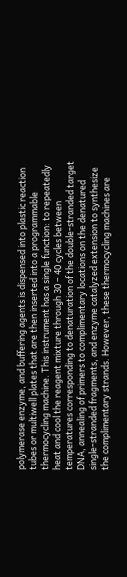polymerase enzyme, and buffering agents is dispensed into plastic reaction tubes or multiwell plates that are then inserted into a programmable thermocycling machine. This instrument has a single function: to repeatedly heat and cool the reagent mixture through 30 – 40 cycles between temperatures corresponding to denaturation of the double-stranded target DNA, annealing of primers to complimentary locations on the denatured single-stranded fragments, and enzyme catalyzed extension to synthesize the complimentary strands. However, these thermocycling machines are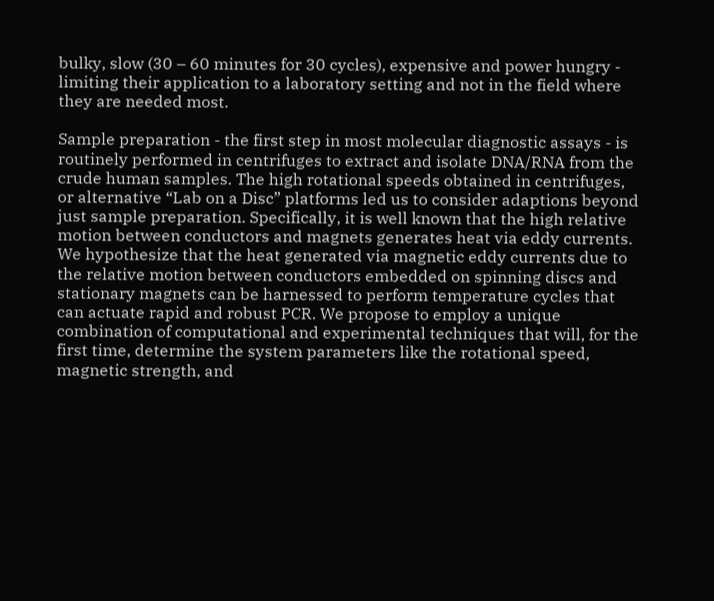bulky, slow (30 – 60 minutes for 30 cycles), expensive and power hungry - limiting their application to a laboratory setting and not in the field where they are needed most.

Sample preparation - the first step in most molecular diagnostic assays - is routinely performed in centrifuges to extract and isolate DNA/RNA from the crude human samples. The high rotational speeds obtained in centrifuges, or alternative “Lab on a Disc” platforms led us to consider adaptions beyond just sample preparation. Specifically, it is well known that the high relative motion between conductors and magnets generates heat via eddy currents. We hypothesize that the heat generated via magnetic eddy currents due to the relative motion between conductors embedded on spinning discs and stationary magnets can be harnessed to perform temperature cycles that can actuate rapid and robust PCR. We propose to employ a unique combination of computational and experimental techniques that will, for the first time, determine the system parameters like the rotational speed, magnetic strength, and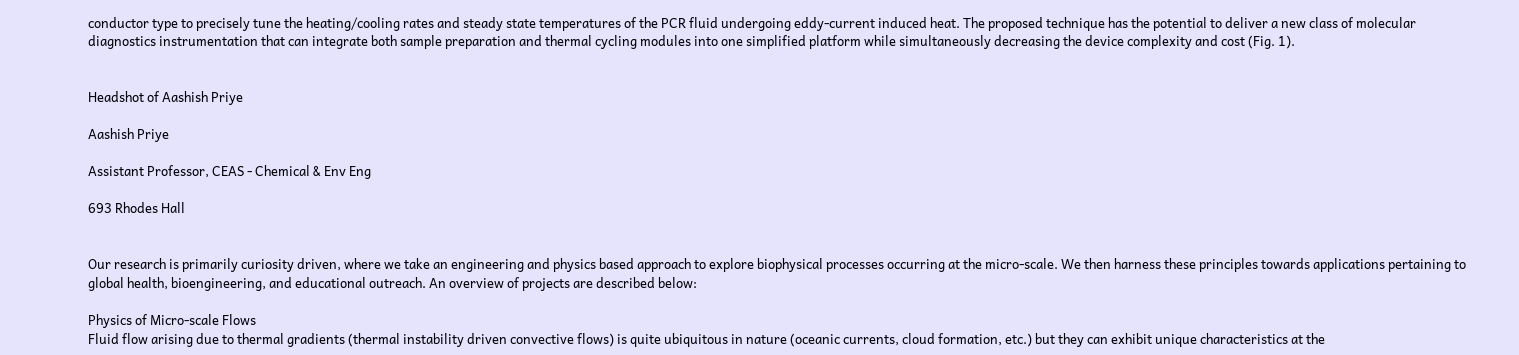conductor type to precisely tune the heating/cooling rates and steady state temperatures of the PCR fluid undergoing eddy-current induced heat. The proposed technique has the potential to deliver a new class of molecular diagnostics instrumentation that can integrate both sample preparation and thermal cycling modules into one simplified platform while simultaneously decreasing the device complexity and cost (Fig. 1).


Headshot of Aashish Priye

Aashish Priye

Assistant Professor, CEAS - Chemical & Env Eng

693 Rhodes Hall


Our research is primarily curiosity driven, where we take an engineering and physics based approach to explore biophysical processes occurring at the micro-scale. We then harness these principles towards applications pertaining to global health, bioengineering, and educational outreach. An overview of projects are described below:

Physics of Micro-scale Flows
Fluid flow arising due to thermal gradients (thermal instability driven convective flows) is quite ubiquitous in nature (oceanic currents, cloud formation, etc.) but they can exhibit unique characteristics at the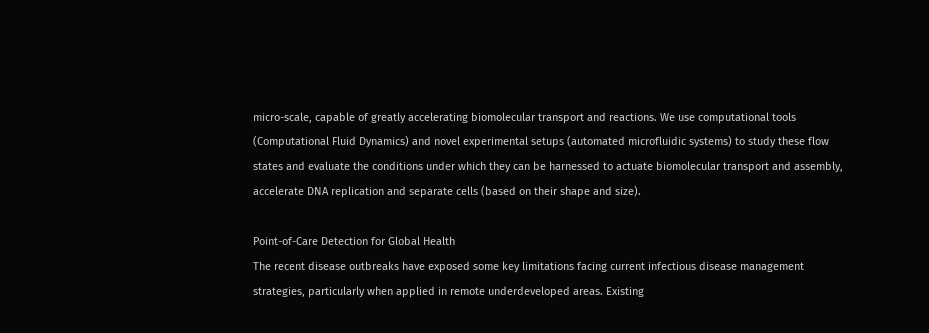micro-scale, capable of greatly accelerating biomolecular transport and reactions. We use computational tools (Computational Fluid Dynamics) and novel experimental setups (automated microfluidic systems) to study these flow states and evaluate the conditions under which they can be harnessed to actuate biomolecular transport and assembly, accelerate DNA replication and separate cells (based on their shape and size).

Point-of-Care Detection for Global Health
The recent disease outbreaks have exposed some key limitations facing current infectious disease management strategies, particularly when applied in remote underdeveloped areas. Existing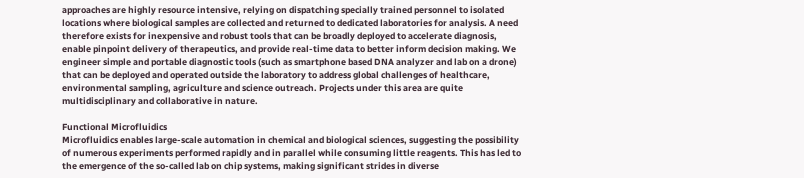approaches are highly resource intensive, relying on dispatching specially trained personnel to isolated locations where biological samples are collected and returned to dedicated laboratories for analysis. A need therefore exists for inexpensive and robust tools that can be broadly deployed to accelerate diagnosis, enable pinpoint delivery of therapeutics, and provide real-time data to better inform decision making. We engineer simple and portable diagnostic tools (such as smartphone based DNA analyzer and lab on a drone) that can be deployed and operated outside the laboratory to address global challenges of healthcare, environmental sampling, agriculture and science outreach. Projects under this area are quite multidisciplinary and collaborative in nature.

Functional Microfluidics
Microfluidics enables large-scale automation in chemical and biological sciences, suggesting the possibility of numerous experiments performed rapidly and in parallel while consuming little reagents. This has led to the emergence of the so-called lab on chip systems, making significant strides in diverse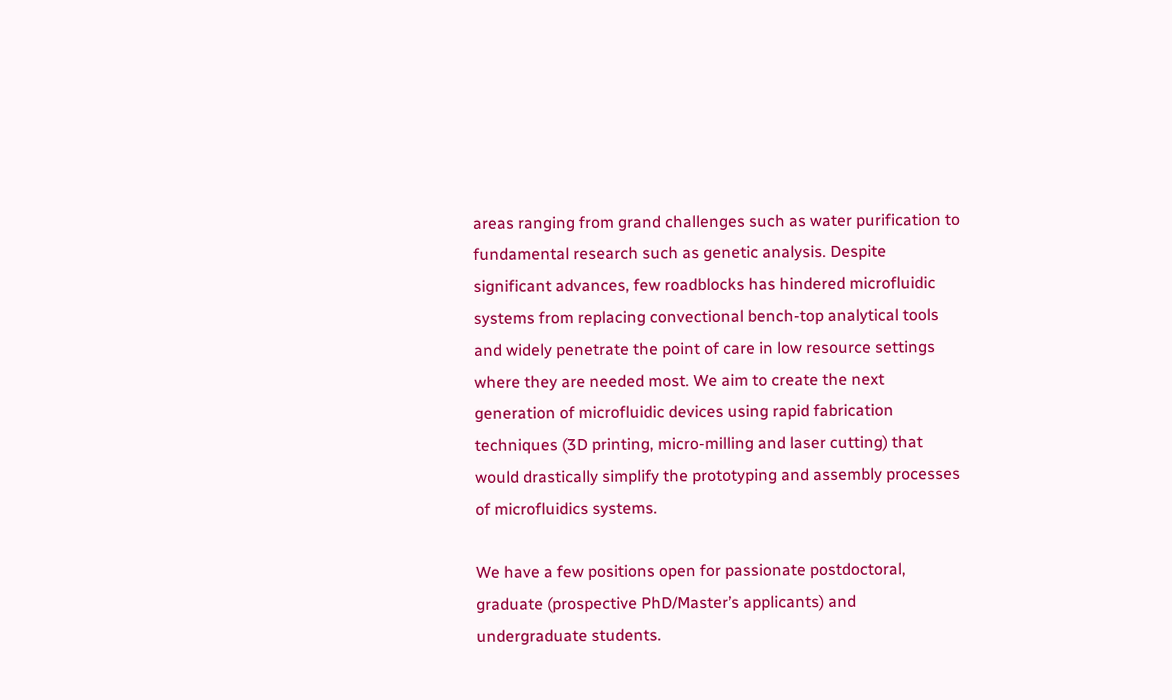areas ranging from grand challenges such as water purification to fundamental research such as genetic analysis. Despite significant advances, few roadblocks has hindered microfluidic systems from replacing convectional bench-top analytical tools and widely penetrate the point of care in low resource settings where they are needed most. We aim to create the next generation of microfluidic devices using rapid fabrication techniques (3D printing, micro-milling and laser cutting) that would drastically simplify the prototyping and assembly processes of microfluidics systems.

We have a few positions open for passionate postdoctoral, graduate (prospective PhD/Master’s applicants) and undergraduate students.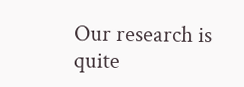Our research is quite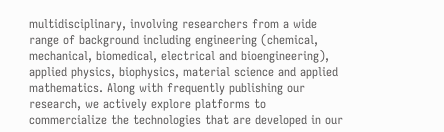multidisciplinary, involving researchers from a wide range of background including engineering (chemical, mechanical, biomedical, electrical and bioengineering), applied physics, biophysics, material science and applied mathematics. Along with frequently publishing our research, we actively explore platforms to commercialize the technologies that are developed in our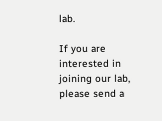lab.

If you are interested in joining our lab, please send a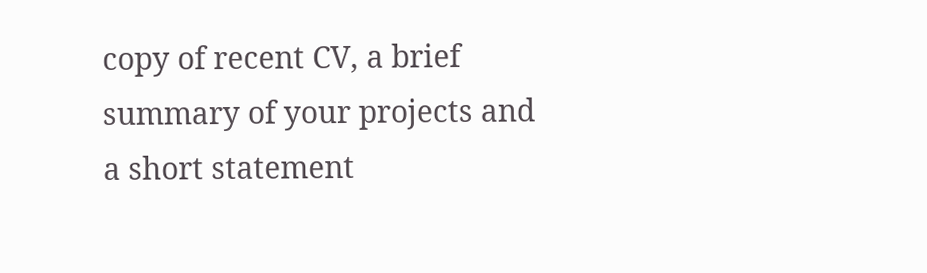copy of recent CV, a brief summary of your projects and a short statement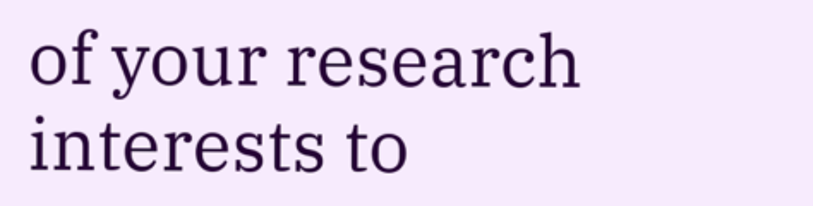of your research interests to